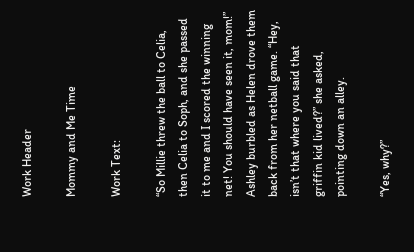Work Header

Mommy and Me Time

Work Text:

“So Millie threw the ball to Celia, then Celia to Soph, and she passed it to me and I scored the winning net! You should have seen it, mom!” Ashley burbled as Helen drove them back from her netball game. “Hey, isn’t that where you said that griffin kid lived?” she asked, pointing down an alley.

“Yes, why?”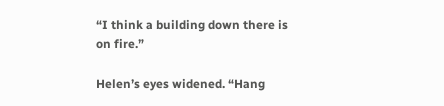“I think a building down there is on fire.”

Helen’s eyes widened. “Hang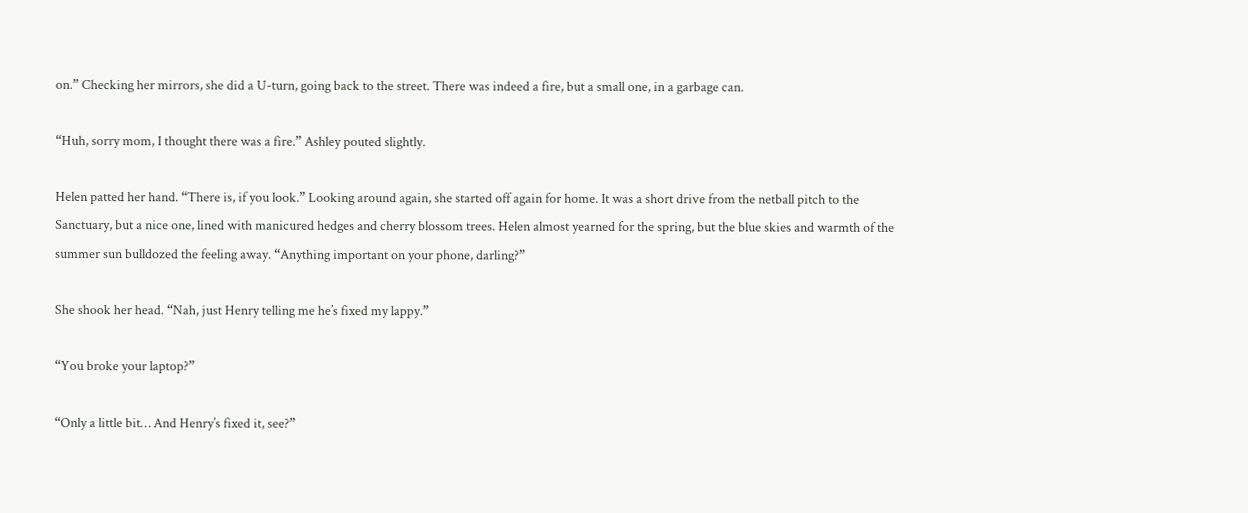on.” Checking her mirrors, she did a U-turn, going back to the street. There was indeed a fire, but a small one, in a garbage can.

“Huh, sorry mom, I thought there was a fire.” Ashley pouted slightly.

Helen patted her hand. “There is, if you look.” Looking around again, she started off again for home. It was a short drive from the netball pitch to the Sanctuary, but a nice one, lined with manicured hedges and cherry blossom trees. Helen almost yearned for the spring, but the blue skies and warmth of the summer sun bulldozed the feeling away. “Anything important on your phone, darling?”

She shook her head. “Nah, just Henry telling me he’s fixed my lappy.”

“You broke your laptop?”

“Only a little bit… And Henry’s fixed it, see?”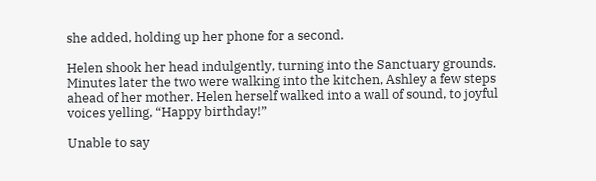she added, holding up her phone for a second.

Helen shook her head indulgently, turning into the Sanctuary grounds. Minutes later the two were walking into the kitchen, Ashley a few steps ahead of her mother. Helen herself walked into a wall of sound, to joyful voices yelling, “Happy birthday!”

Unable to say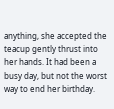anything, she accepted the teacup gently thrust into her hands. It had been a busy day, but not the worst way to end her birthday.